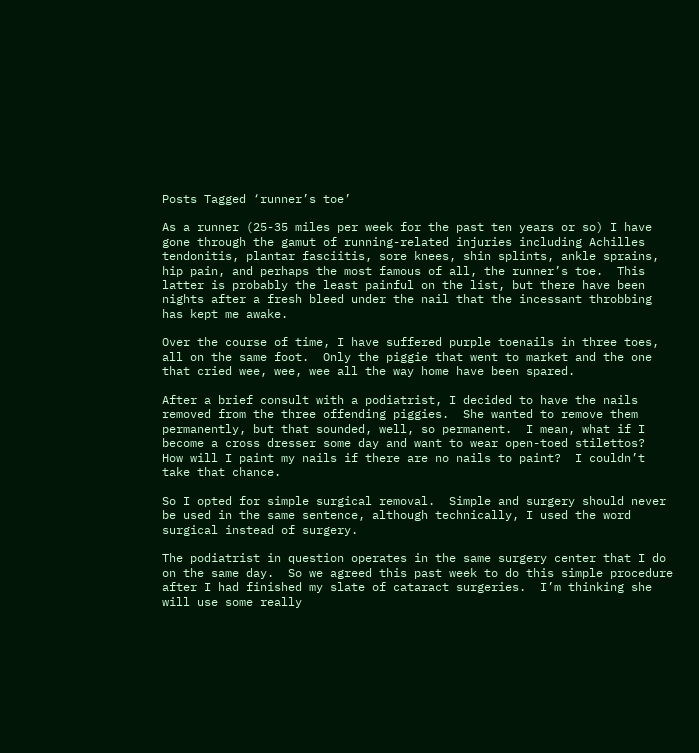Posts Tagged ‘runner’s toe’

As a runner (25-35 miles per week for the past ten years or so) I have gone through the gamut of running-related injuries including Achilles tendonitis, plantar fasciitis, sore knees, shin splints, ankle sprains, hip pain, and perhaps the most famous of all, the runner’s toe.  This latter is probably the least painful on the list, but there have been nights after a fresh bleed under the nail that the incessant throbbing has kept me awake.

Over the course of time, I have suffered purple toenails in three toes, all on the same foot.  Only the piggie that went to market and the one that cried wee, wee, wee all the way home have been spared.

After a brief consult with a podiatrist, I decided to have the nails removed from the three offending piggies.  She wanted to remove them permanently, but that sounded, well, so permanent.  I mean, what if I become a cross dresser some day and want to wear open-toed stilettos?  How will I paint my nails if there are no nails to paint?  I couldn’t take that chance.

So I opted for simple surgical removal.  Simple and surgery should never be used in the same sentence, although technically, I used the word surgical instead of surgery.

The podiatrist in question operates in the same surgery center that I do on the same day.  So we agreed this past week to do this simple procedure after I had finished my slate of cataract surgeries.  I’m thinking she will use some really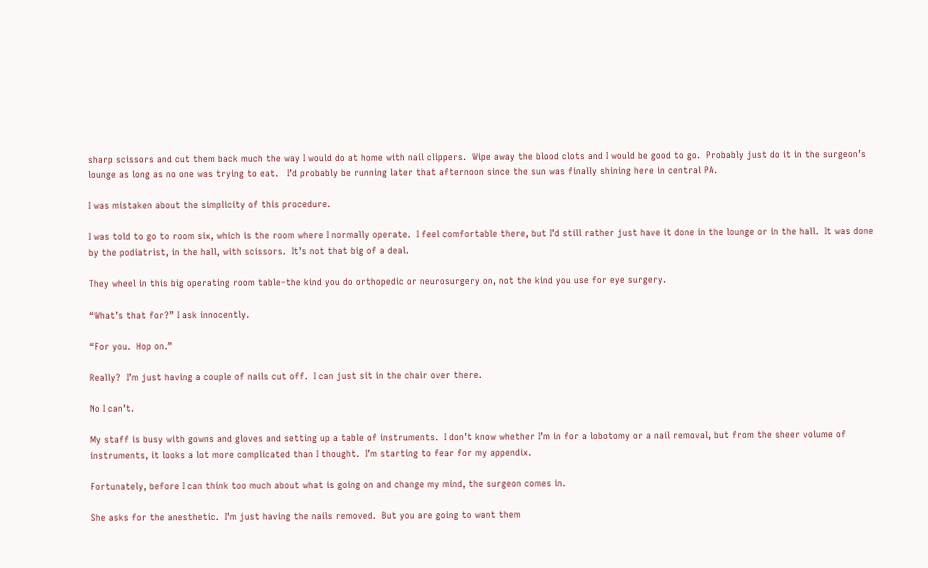sharp scissors and cut them back much the way I would do at home with nail clippers.  Wipe away the blood clots and I would be good to go.  Probably just do it in the surgeon’s lounge as long as no one was trying to eat.   I’d probably be running later that afternoon since the sun was finally shining here in central PA.

I was mistaken about the simplicity of this procedure.

I was told to go to room six, which is the room where I normally operate.  I feel comfortable there, but I’d still rather just have it done in the lounge or in the hall.  It was done by the podiatrist, in the hall, with scissors.  It’s not that big of a deal.

They wheel in this big operating room table–the kind you do orthopedic or neurosurgery on, not the kind you use for eye surgery.

“What’s that for?” I ask innocently.

“For you.  Hop on.”

Really?  I’m just having a couple of nails cut off.  I can just sit in the chair over there.

No I can’t.

My staff is busy with gowns and gloves and setting up a table of instruments.  I don’t know whether I’m in for a lobotomy or a nail removal, but from the sheer volume of instruments, it looks a lot more complicated than I thought.  I’m starting to fear for my appendix.

Fortunately, before I can think too much about what is going on and change my mind, the surgeon comes in.

She asks for the anesthetic.  I’m just having the nails removed.  But you are going to want them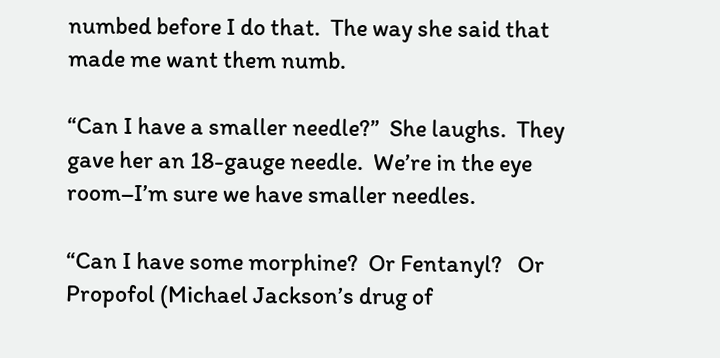numbed before I do that.  The way she said that made me want them numb.

“Can I have a smaller needle?”  She laughs.  They gave her an 18-gauge needle.  We’re in the eye room–I’m sure we have smaller needles.

“Can I have some morphine?  Or Fentanyl?   Or Propofol (Michael Jackson’s drug of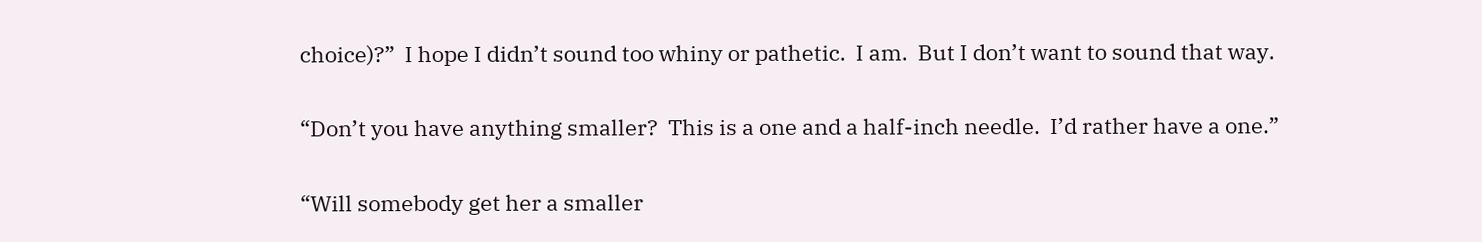choice)?”  I hope I didn’t sound too whiny or pathetic.  I am.  But I don’t want to sound that way.

“Don’t you have anything smaller?  This is a one and a half-inch needle.  I’d rather have a one.”

“Will somebody get her a smaller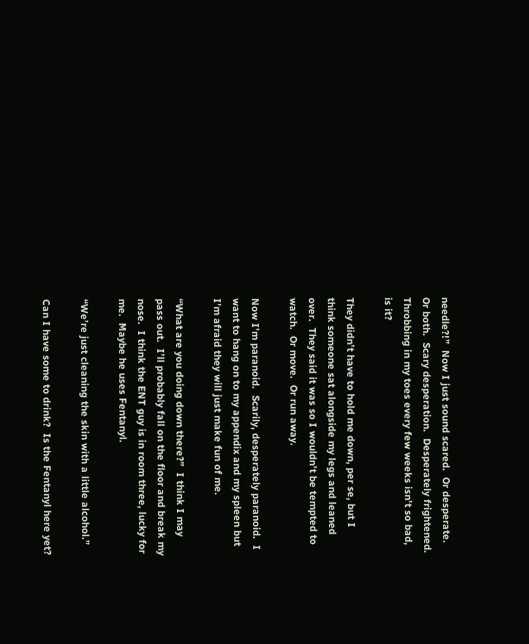needle?!”  Now I just sound scared.  Or desperate.  Or both.  Scary desperation.  Desperately frightened.  Throbbing in my toes every few weeks isn’t so bad, is it?

They didn’t have to hold me down, per se, but I think someone sat alongside my legs and leaned over.  They said it was so I wouldn’t be tempted to watch.  Or move.  Or run away.

Now I’m paranoid.  Scarily, desperately paranoid.  I want to hang on to my appendix and my spleen but I’m afraid they will just make fun of me.

“What are you doing down there?”  I think I may pass out.  I’ll probably fall on the floor and break my nose.  I think the ENT guy is in room three, lucky for me.  Maybe he uses Fentanyl.

“We’re just cleaning the skin with a little alcohol.”

Can I have some to drink?  Is the Fentanyl here yet?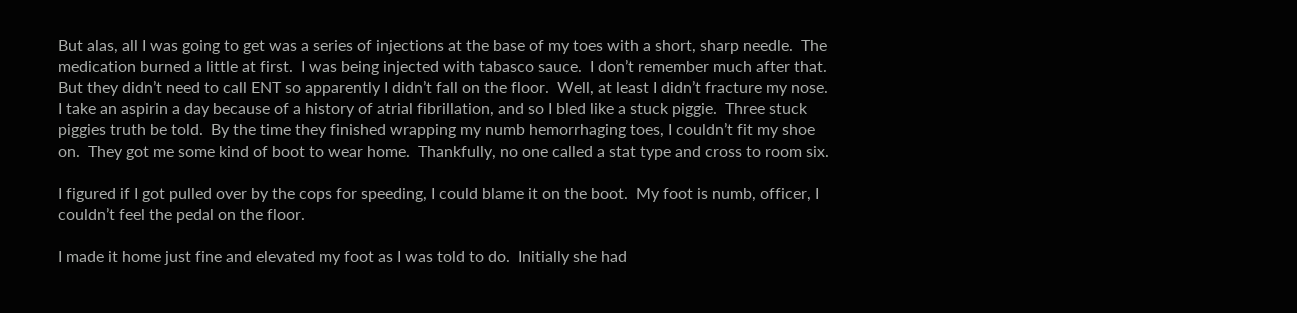But alas, all I was going to get was a series of injections at the base of my toes with a short, sharp needle.  The medication burned a little at first.  I was being injected with tabasco sauce.  I don’t remember much after that.  But they didn’t need to call ENT so apparently I didn’t fall on the floor.  Well, at least I didn’t fracture my nose.  I take an aspirin a day because of a history of atrial fibrillation, and so I bled like a stuck piggie.  Three stuck piggies truth be told.  By the time they finished wrapping my numb hemorrhaging toes, I couldn’t fit my shoe on.  They got me some kind of boot to wear home.  Thankfully, no one called a stat type and cross to room six.

I figured if I got pulled over by the cops for speeding, I could blame it on the boot.  My foot is numb, officer, I couldn’t feel the pedal on the floor.

I made it home just fine and elevated my foot as I was told to do.  Initially she had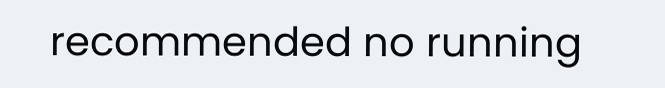recommended no running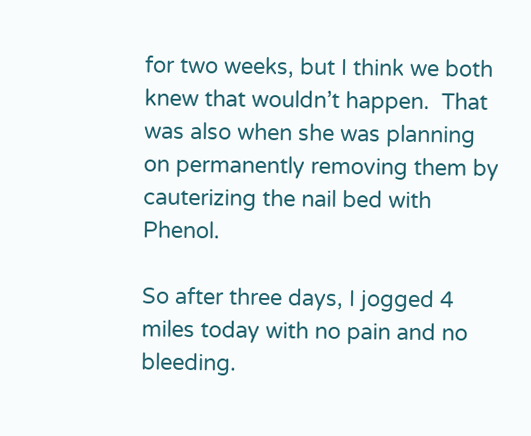for two weeks, but I think we both knew that wouldn’t happen.  That was also when she was planning on permanently removing them by cauterizing the nail bed with Phenol.

So after three days, I jogged 4 miles today with no pain and no bleeding.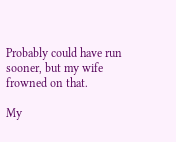Probably could have run sooner, but my wife frowned on that.

My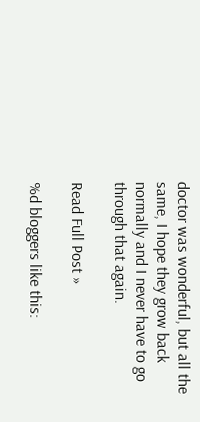doctor was wonderful, but all the same, I hope they grow back normally and I never have to go through that again.

Read Full Post »

%d bloggers like this: